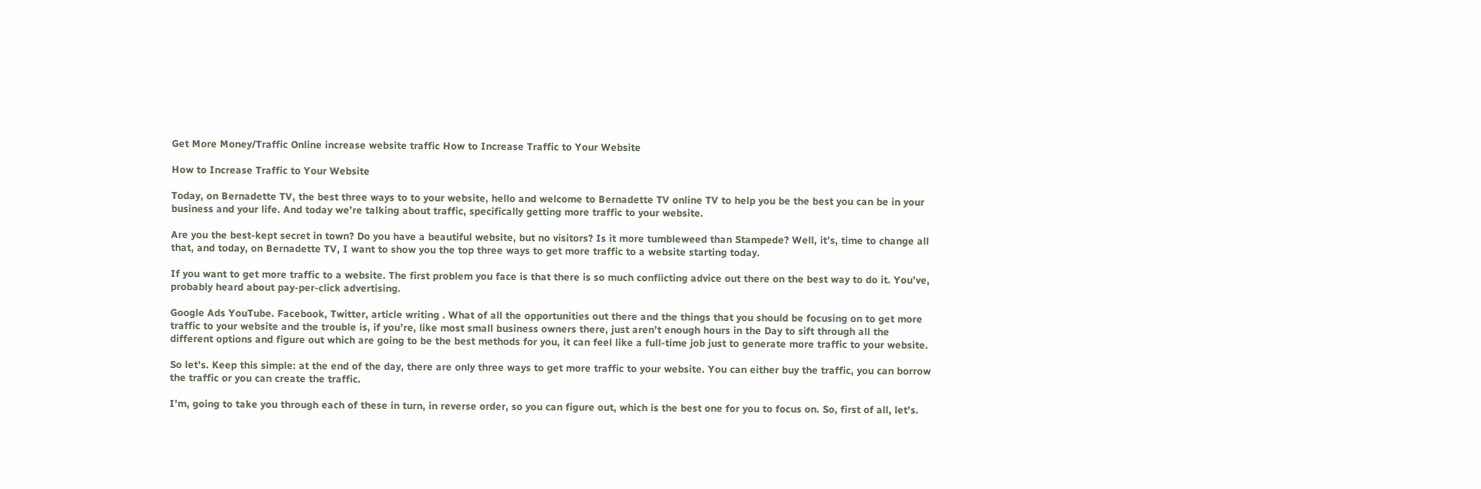Get More Money/Traffic Online increase website traffic How to Increase Traffic to Your Website

How to Increase Traffic to Your Website

Today, on Bernadette TV, the best three ways to to your website, hello and welcome to Bernadette TV online TV to help you be the best you can be in your business and your life. And today we’re talking about traffic, specifically getting more traffic to your website.

Are you the best-kept secret in town? Do you have a beautiful website, but no visitors? Is it more tumbleweed than Stampede? Well, it’s, time to change all that, and today, on Bernadette TV, I want to show you the top three ways to get more traffic to a website starting today.

If you want to get more traffic to a website. The first problem you face is that there is so much conflicting advice out there on the best way to do it. You’ve, probably heard about pay-per-click advertising.

Google Ads YouTube. Facebook, Twitter, article writing . What of all the opportunities out there and the things that you should be focusing on to get more traffic to your website and the trouble is, if you’re, like most small business owners there, just aren’t enough hours in the Day to sift through all the different options and figure out which are going to be the best methods for you, it can feel like a full-time job just to generate more traffic to your website.

So let’s. Keep this simple: at the end of the day, there are only three ways to get more traffic to your website. You can either buy the traffic, you can borrow the traffic or you can create the traffic.

I’m, going to take you through each of these in turn, in reverse order, so you can figure out, which is the best one for you to focus on. So, first of all, let’s.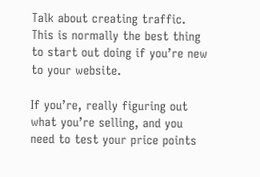Talk about creating traffic. This is normally the best thing to start out doing if you’re new to your website.

If you’re, really figuring out what you’re selling, and you need to test your price points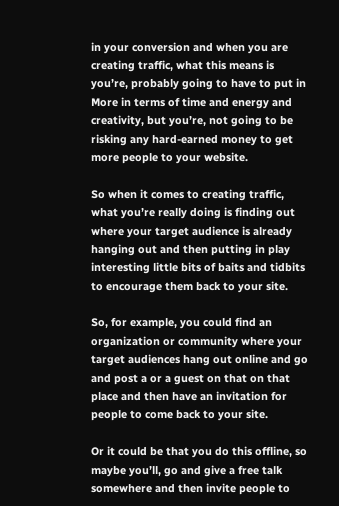in your conversion and when you are creating traffic, what this means is you’re, probably going to have to put in More in terms of time and energy and creativity, but you’re, not going to be risking any hard-earned money to get more people to your website.

So when it comes to creating traffic, what you’re really doing is finding out where your target audience is already hanging out and then putting in play interesting little bits of baits and tidbits to encourage them back to your site.

So, for example, you could find an organization or community where your target audiences hang out online and go and post a or a guest on that on that place and then have an invitation for people to come back to your site.

Or it could be that you do this offline, so maybe you’ll, go and give a free talk somewhere and then invite people to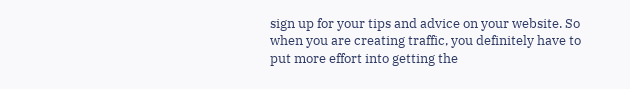sign up for your tips and advice on your website. So when you are creating traffic, you definitely have to put more effort into getting the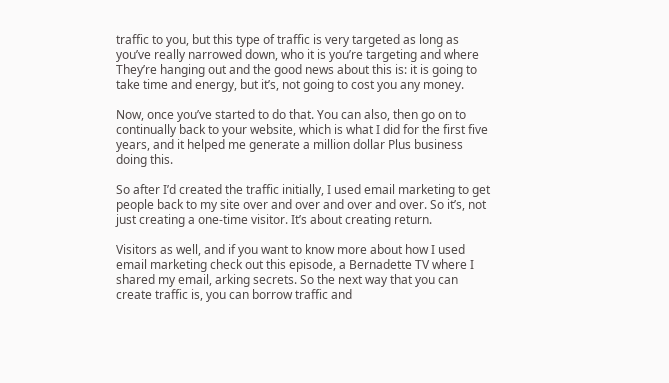traffic to you, but this type of traffic is very targeted as long as you’ve really narrowed down, who it is you’re targeting and where They’re hanging out and the good news about this is: it is going to take time and energy, but it’s, not going to cost you any money.

Now, once you’ve started to do that. You can also, then go on to continually back to your website, which is what I did for the first five years, and it helped me generate a million dollar Plus business doing this.

So after I’d created the traffic initially, I used email marketing to get people back to my site over and over and over and over. So it’s, not just creating a one-time visitor. It’s about creating return.

Visitors as well, and if you want to know more about how I used email marketing check out this episode, a Bernadette TV where I shared my email, arking secrets. So the next way that you can create traffic is, you can borrow traffic and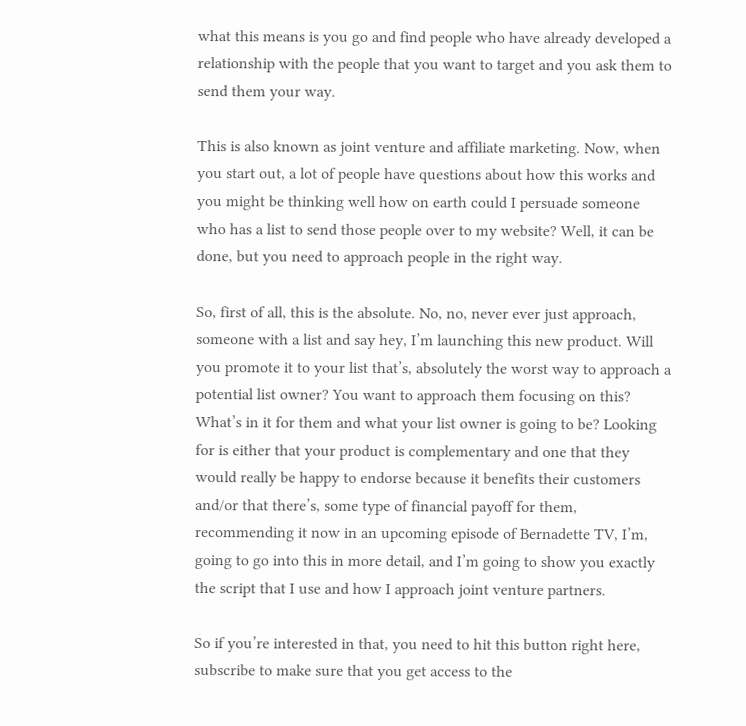what this means is you go and find people who have already developed a relationship with the people that you want to target and you ask them to send them your way.

This is also known as joint venture and affiliate marketing. Now, when you start out, a lot of people have questions about how this works and you might be thinking well how on earth could I persuade someone who has a list to send those people over to my website? Well, it can be done, but you need to approach people in the right way.

So, first of all, this is the absolute. No, no, never ever just approach, someone with a list and say hey, I’m launching this new product. Will you promote it to your list that’s, absolutely the worst way to approach a potential list owner? You want to approach them focusing on this? What’s in it for them and what your list owner is going to be? Looking for is either that your product is complementary and one that they would really be happy to endorse because it benefits their customers and/or that there’s, some type of financial payoff for them, recommending it now in an upcoming episode of Bernadette TV, I’m, going to go into this in more detail, and I’m going to show you exactly the script that I use and how I approach joint venture partners.

So if you’re interested in that, you need to hit this button right here, subscribe to make sure that you get access to the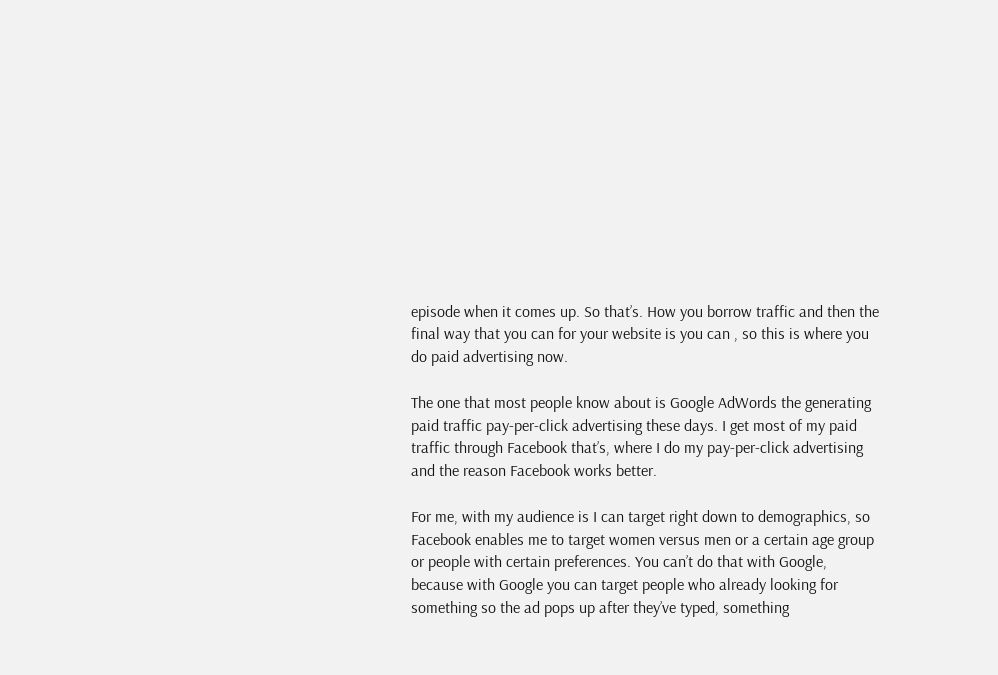episode when it comes up. So that’s. How you borrow traffic and then the final way that you can for your website is you can , so this is where you do paid advertising now.

The one that most people know about is Google AdWords the generating paid traffic pay-per-click advertising these days. I get most of my paid traffic through Facebook that’s, where I do my pay-per-click advertising and the reason Facebook works better.

For me, with my audience is I can target right down to demographics, so Facebook enables me to target women versus men or a certain age group or people with certain preferences. You can’t do that with Google, because with Google you can target people who already looking for something so the ad pops up after they’ve typed, something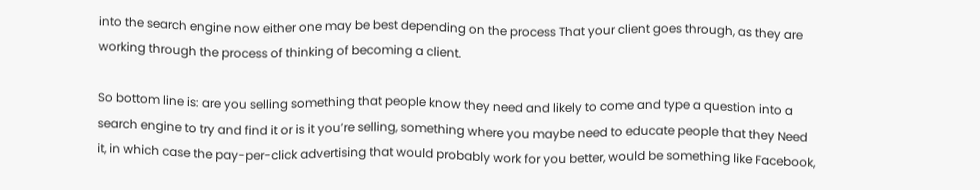into the search engine now either one may be best depending on the process That your client goes through, as they are working through the process of thinking of becoming a client.

So bottom line is: are you selling something that people know they need and likely to come and type a question into a search engine to try and find it or is it you’re selling, something where you maybe need to educate people that they Need it, in which case the pay-per-click advertising that would probably work for you better, would be something like Facebook,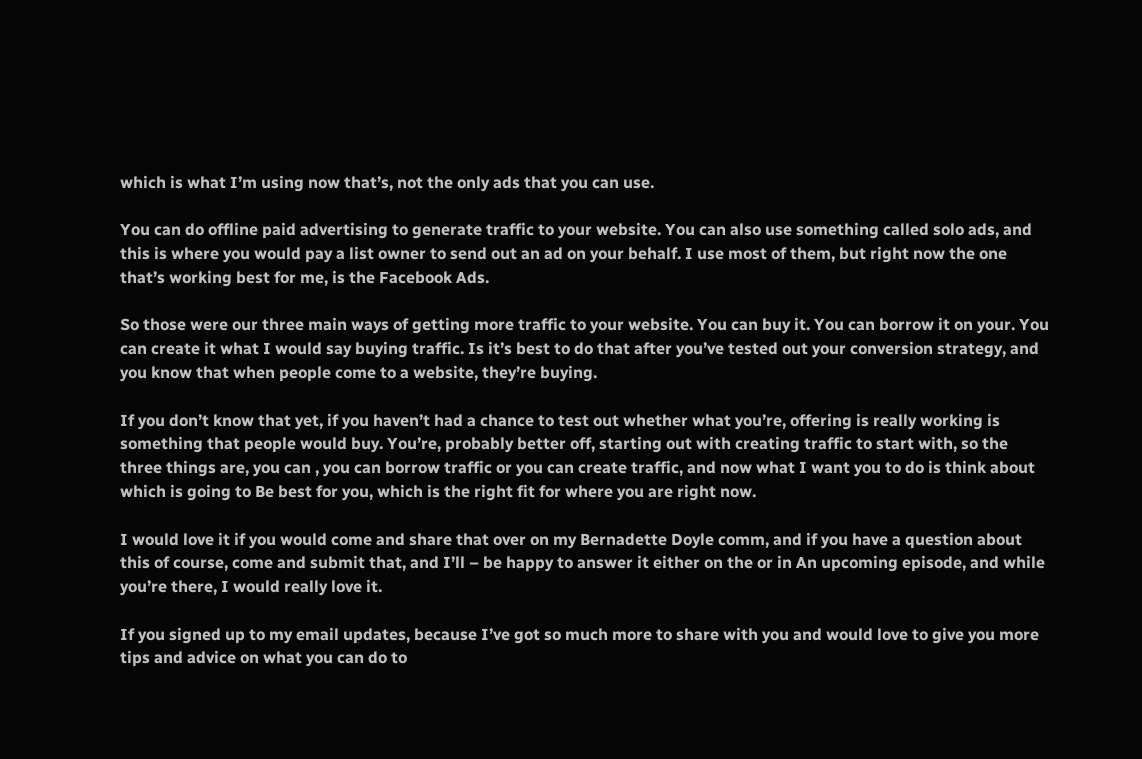which is what I’m using now that’s, not the only ads that you can use.

You can do offline paid advertising to generate traffic to your website. You can also use something called solo ads, and this is where you would pay a list owner to send out an ad on your behalf. I use most of them, but right now the one that’s working best for me, is the Facebook Ads.

So those were our three main ways of getting more traffic to your website. You can buy it. You can borrow it on your. You can create it what I would say buying traffic. Is it’s best to do that after you’ve tested out your conversion strategy, and you know that when people come to a website, they’re buying.

If you don’t know that yet, if you haven’t had a chance to test out whether what you’re, offering is really working is something that people would buy. You’re, probably better off, starting out with creating traffic to start with, so the three things are, you can , you can borrow traffic or you can create traffic, and now what I want you to do is think about which is going to Be best for you, which is the right fit for where you are right now.

I would love it if you would come and share that over on my Bernadette Doyle comm, and if you have a question about this of course, come and submit that, and I’ll – be happy to answer it either on the or in An upcoming episode, and while you’re there, I would really love it.

If you signed up to my email updates, because I’ve got so much more to share with you and would love to give you more tips and advice on what you can do to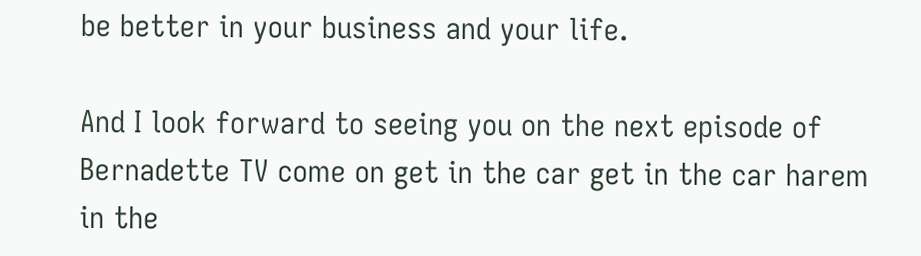be better in your business and your life.

And I look forward to seeing you on the next episode of Bernadette TV come on get in the car get in the car harem in the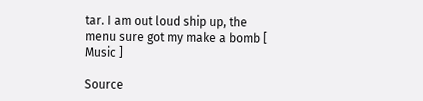tar. I am out loud ship up, the menu sure got my make a bomb [ Music ]

Source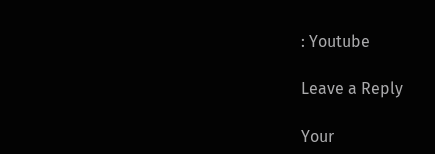: Youtube

Leave a Reply

Your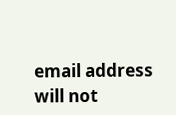email address will not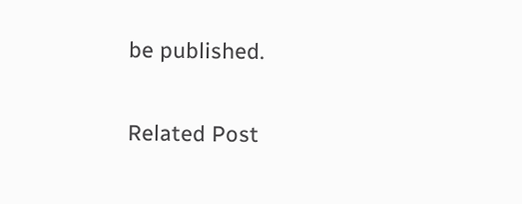be published.

Related Post